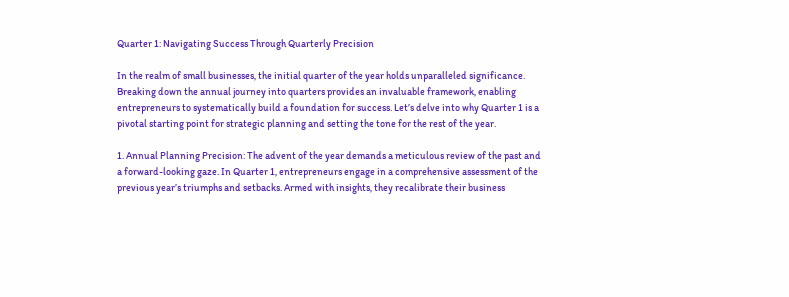Quarter 1: Navigating Success Through Quarterly Precision

In the realm of small businesses, the initial quarter of the year holds unparalleled significance. Breaking down the annual journey into quarters provides an invaluable framework, enabling entrepreneurs to systematically build a foundation for success. Let’s delve into why Quarter 1 is a pivotal starting point for strategic planning and setting the tone for the rest of the year.

1. Annual Planning Precision: The advent of the year demands a meticulous review of the past and a forward-looking gaze. In Quarter 1, entrepreneurs engage in a comprehensive assessment of the previous year’s triumphs and setbacks. Armed with insights, they recalibrate their business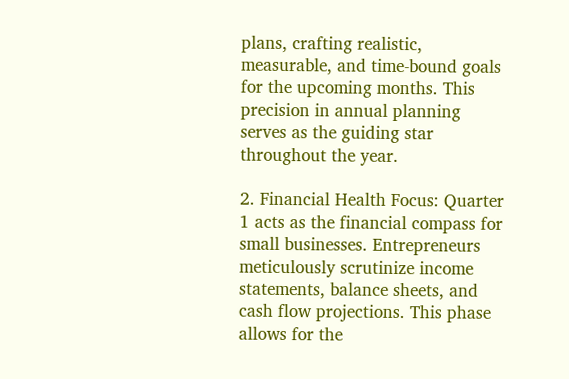plans, crafting realistic, measurable, and time-bound goals for the upcoming months. This precision in annual planning serves as the guiding star throughout the year.

2. Financial Health Focus: Quarter 1 acts as the financial compass for small businesses. Entrepreneurs meticulously scrutinize income statements, balance sheets, and cash flow projections. This phase allows for the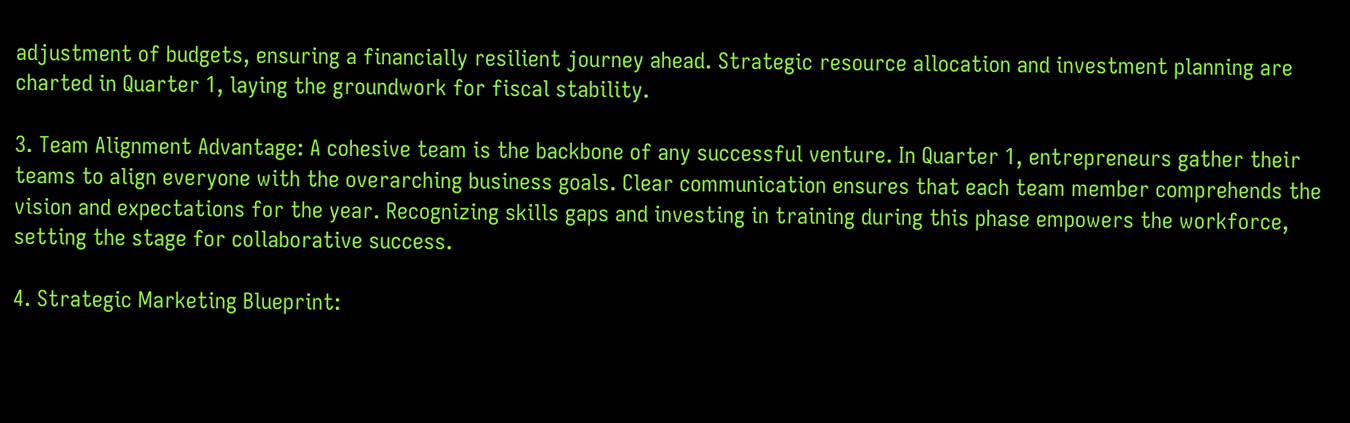adjustment of budgets, ensuring a financially resilient journey ahead. Strategic resource allocation and investment planning are charted in Quarter 1, laying the groundwork for fiscal stability.

3. Team Alignment Advantage: A cohesive team is the backbone of any successful venture. In Quarter 1, entrepreneurs gather their teams to align everyone with the overarching business goals. Clear communication ensures that each team member comprehends the vision and expectations for the year. Recognizing skills gaps and investing in training during this phase empowers the workforce, setting the stage for collaborative success.

4. Strategic Marketing Blueprint: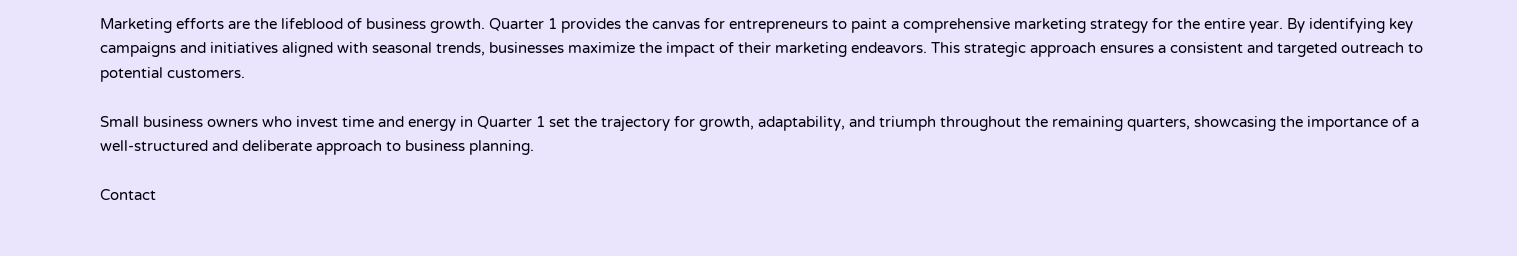Marketing efforts are the lifeblood of business growth. Quarter 1 provides the canvas for entrepreneurs to paint a comprehensive marketing strategy for the entire year. By identifying key campaigns and initiatives aligned with seasonal trends, businesses maximize the impact of their marketing endeavors. This strategic approach ensures a consistent and targeted outreach to potential customers.

Small business owners who invest time and energy in Quarter 1 set the trajectory for growth, adaptability, and triumph throughout the remaining quarters, showcasing the importance of a well-structured and deliberate approach to business planning.

Contact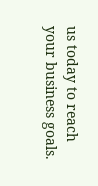us today to reach your business goals.